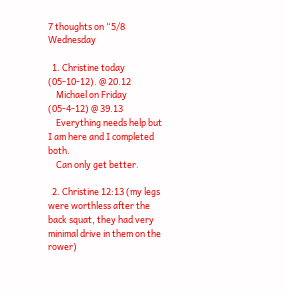7 thoughts on “5/8 Wednesday

  1. Christine today (05-10-12). @ 20.12
    Michael on Friday (05-4-12) @ 39.13
    Everything needs help but I am here and I completed both.
    Can only get better.

  2. Christine 12:13 (my legs were worthless after the back squat, they had very minimal drive in them on the rower)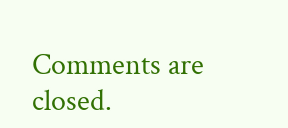Comments are closed.